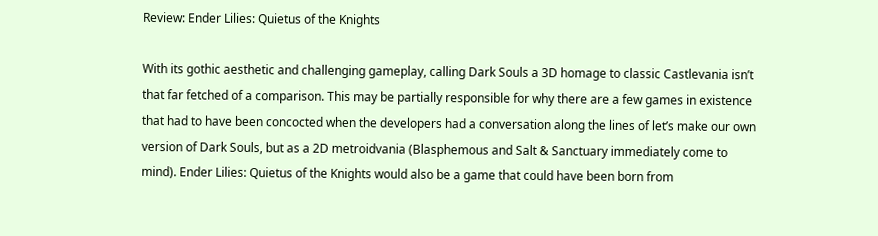Review: Ender Lilies: Quietus of the Knights

With its gothic aesthetic and challenging gameplay, calling Dark Souls a 3D homage to classic Castlevania isn’t that far fetched of a comparison. This may be partially responsible for why there are a few games in existence that had to have been concocted when the developers had a conversation along the lines of let’s make our own version of Dark Souls, but as a 2D metroidvania (Blasphemous and Salt & Sanctuary immediately come to mind). Ender Lilies: Quietus of the Knights would also be a game that could have been born from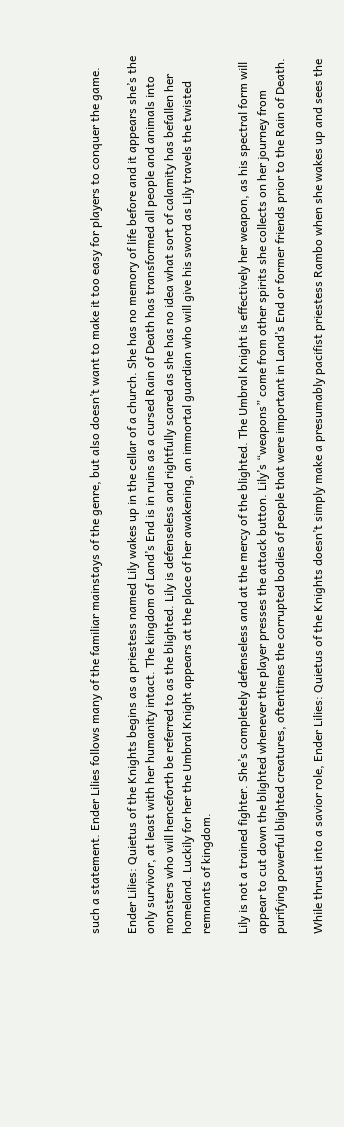such a statement. Ender Lilies follows many of the familiar mainstays of the genre, but also doesn’t want to make it too easy for players to conquer the game.

Ender Lilies: Quietus of the Knights begins as a priestess named Lily wakes up in the cellar of a church. She has no memory of life before and it appears she’s the only survivor, at least with her humanity intact. The kingdom of Land’s End is in ruins as a cursed Rain of Death has transformed all people and animals into monsters who will henceforth be referred to as the blighted. Lily is defenseless and rightfully scared as she has no idea what sort of calamity has befallen her homeland. Luckily for her the Umbral Knight appears at the place of her awakening, an immortal guardian who will give his sword as Lily travels the twisted remnants of kingdom.

Lily is not a trained fighter. She’s completely defenseless and at the mercy of the blighted. The Umbral Knight is effectively her weapon, as his spectral form will appear to cut down the blighted whenever the player presses the attack button. Lily’s “weapons” come from other spirits she collects on her journey from purifying powerful blighted creatures, oftentimes the corrupted bodies of people that were important in Land’s End or former friends prior to the Rain of Death.

While thrust into a savior role, Ender Lilies: Quietus of the Knights doesn’t simply make a presumably pacifist priestess Rambo when she wakes up and sees the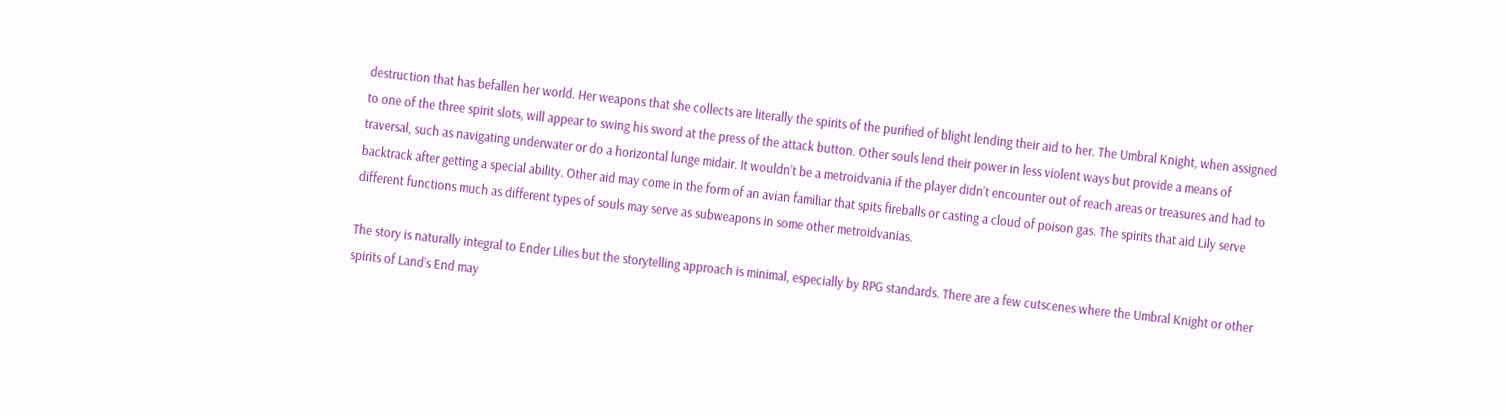destruction that has befallen her world. Her weapons that she collects are literally the spirits of the purified of blight lending their aid to her. The Umbral Knight, when assigned to one of the three spirit slots, will appear to swing his sword at the press of the attack button. Other souls lend their power in less violent ways but provide a means of traversal, such as navigating underwater or do a horizontal lunge midair. It wouldn’t be a metroidvania if the player didn’t encounter out of reach areas or treasures and had to backtrack after getting a special ability. Other aid may come in the form of an avian familiar that spits fireballs or casting a cloud of poison gas. The spirits that aid Lily serve different functions much as different types of souls may serve as subweapons in some other metroidvanias.

The story is naturally integral to Ender Lilies but the storytelling approach is minimal, especially by RPG standards. There are a few cutscenes where the Umbral Knight or other spirits of Land’s End may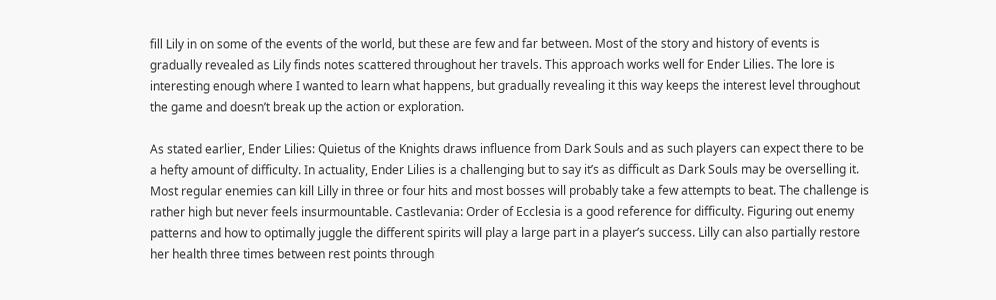fill Lily in on some of the events of the world, but these are few and far between. Most of the story and history of events is gradually revealed as Lily finds notes scattered throughout her travels. This approach works well for Ender Lilies. The lore is interesting enough where I wanted to learn what happens, but gradually revealing it this way keeps the interest level throughout the game and doesn’t break up the action or exploration.

As stated earlier, Ender Lilies: Quietus of the Knights draws influence from Dark Souls and as such players can expect there to be a hefty amount of difficulty. In actuality, Ender Lilies is a challenging but to say it’s as difficult as Dark Souls may be overselling it. Most regular enemies can kill Lilly in three or four hits and most bosses will probably take a few attempts to beat. The challenge is rather high but never feels insurmountable. Castlevania: Order of Ecclesia is a good reference for difficulty. Figuring out enemy patterns and how to optimally juggle the different spirits will play a large part in a player’s success. Lilly can also partially restore her health three times between rest points through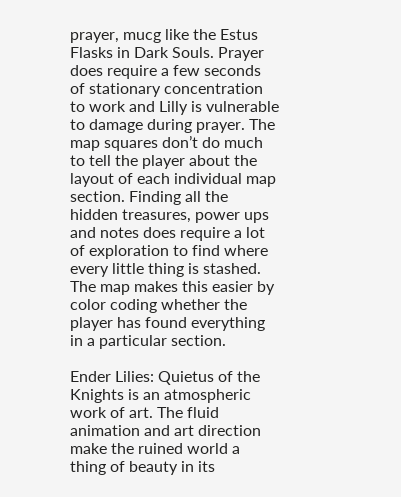prayer, mucg like the Estus Flasks in Dark Souls. Prayer does require a few seconds of stationary concentration to work and Lilly is vulnerable to damage during prayer. The map squares don’t do much to tell the player about the layout of each individual map section. Finding all the hidden treasures, power ups and notes does require a lot of exploration to find where every little thing is stashed. The map makes this easier by color coding whether the player has found everything in a particular section.

Ender Lilies: Quietus of the Knights is an atmospheric work of art. The fluid animation and art direction make the ruined world a thing of beauty in its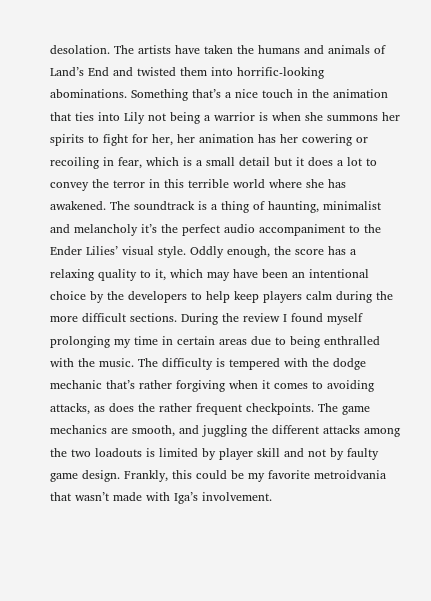desolation. The artists have taken the humans and animals of Land’s End and twisted them into horrific-looking abominations. Something that’s a nice touch in the animation that ties into Lily not being a warrior is when she summons her spirits to fight for her, her animation has her cowering or recoiling in fear, which is a small detail but it does a lot to convey the terror in this terrible world where she has awakened. The soundtrack is a thing of haunting, minimalist and melancholy it’s the perfect audio accompaniment to the Ender Lilies’ visual style. Oddly enough, the score has a relaxing quality to it, which may have been an intentional choice by the developers to help keep players calm during the more difficult sections. During the review I found myself prolonging my time in certain areas due to being enthralled with the music. The difficulty is tempered with the dodge mechanic that’s rather forgiving when it comes to avoiding attacks, as does the rather frequent checkpoints. The game mechanics are smooth, and juggling the different attacks among the two loadouts is limited by player skill and not by faulty game design. Frankly, this could be my favorite metroidvania that wasn’t made with Iga’s involvement.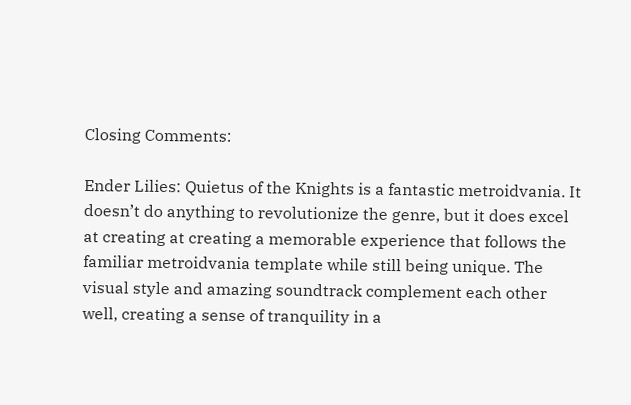Closing Comments:

Ender Lilies: Quietus of the Knights is a fantastic metroidvania. It doesn’t do anything to revolutionize the genre, but it does excel at creating at creating a memorable experience that follows the familiar metroidvania template while still being unique. The visual style and amazing soundtrack complement each other well, creating a sense of tranquility in a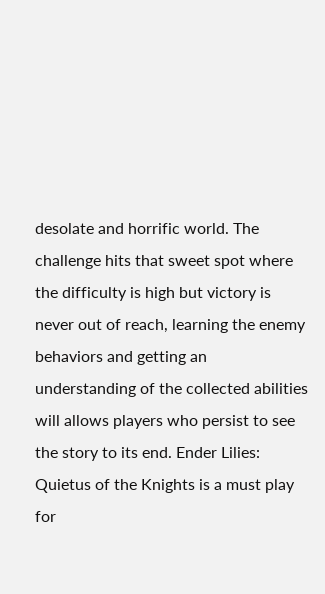desolate and horrific world. The challenge hits that sweet spot where the difficulty is high but victory is never out of reach, learning the enemy behaviors and getting an understanding of the collected abilities will allows players who persist to see the story to its end. Ender Lilies: Quietus of the Knights is a must play for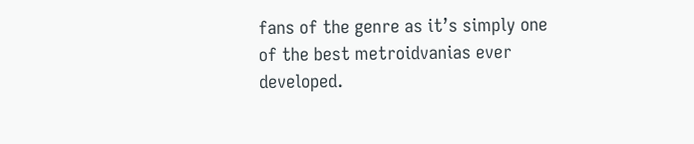fans of the genre as it’s simply one of the best metroidvanias ever developed.